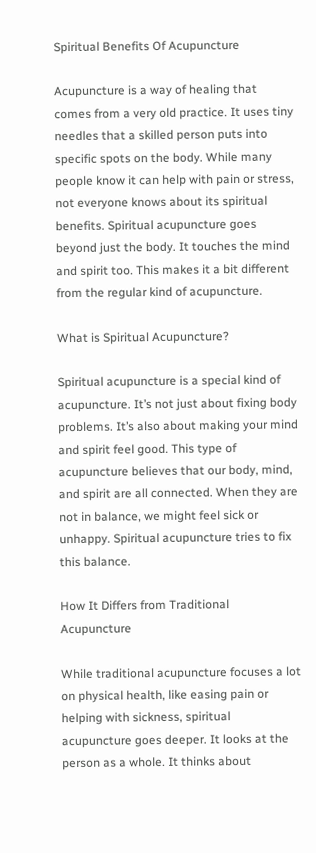Spiritual Benefits Of Acupuncture

Acupuncture is a way of healing that comes from a very old practice. It uses tiny needles that a skilled person puts into specific spots on the body. While many people know it can help with pain or stress, not everyone knows about its spiritual benefits. Spiritual acupuncture goes beyond just the body. It touches the mind and spirit too. This makes it a bit different from the regular kind of acupuncture.

What is Spiritual Acupuncture?

Spiritual acupuncture is a special kind of acupuncture. It’s not just about fixing body problems. It’s also about making your mind and spirit feel good. This type of acupuncture believes that our body, mind, and spirit are all connected. When they are not in balance, we might feel sick or unhappy. Spiritual acupuncture tries to fix this balance.

How It Differs from Traditional Acupuncture

While traditional acupuncture focuses a lot on physical health, like easing pain or helping with sickness, spiritual acupuncture goes deeper. It looks at the person as a whole. It thinks about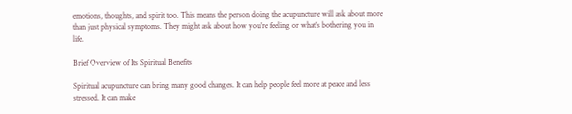emotions, thoughts, and spirit too. This means the person doing the acupuncture will ask about more than just physical symptoms. They might ask about how you’re feeling or what’s bothering you in life.

Brief Overview of Its Spiritual Benefits

Spiritual acupuncture can bring many good changes. It can help people feel more at peace and less stressed. It can make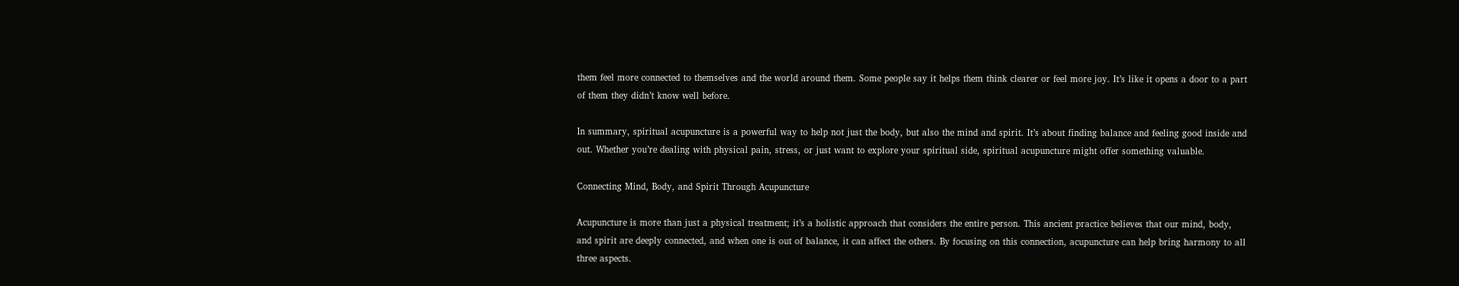them feel more connected to themselves and the world around them. Some people say it helps them think clearer or feel more joy. It’s like it opens a door to a part of them they didn’t know well before.

In summary, spiritual acupuncture is a powerful way to help not just the body, but also the mind and spirit. It’s about finding balance and feeling good inside and out. Whether you’re dealing with physical pain, stress, or just want to explore your spiritual side, spiritual acupuncture might offer something valuable.

Connecting Mind, Body, and Spirit Through Acupuncture

Acupuncture is more than just a physical treatment; it’s a holistic approach that considers the entire person. This ancient practice believes that our mind, body, and spirit are deeply connected, and when one is out of balance, it can affect the others. By focusing on this connection, acupuncture can help bring harmony to all three aspects.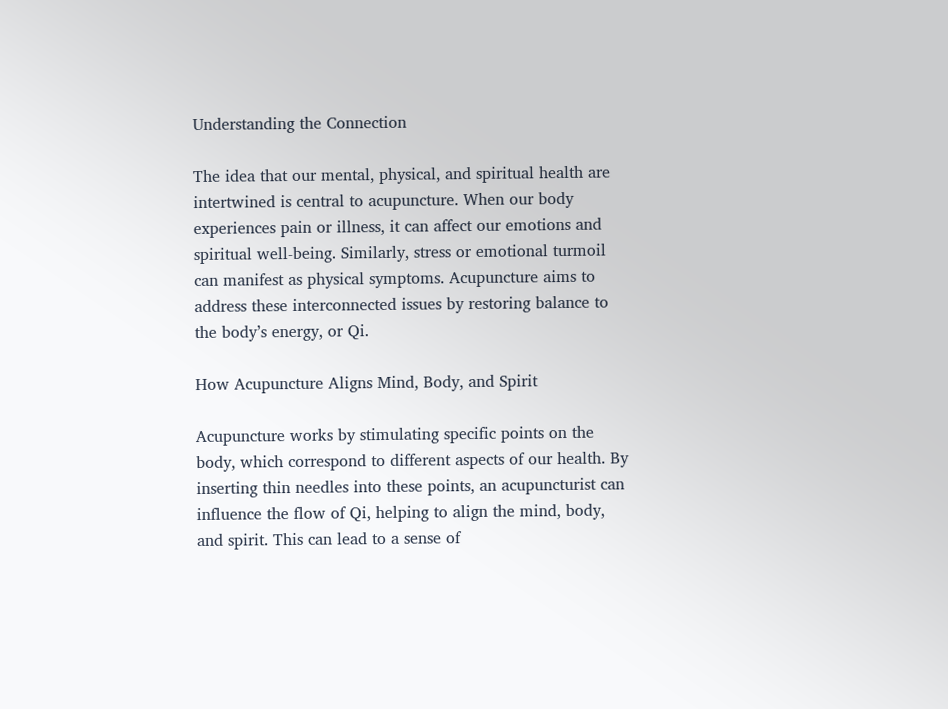Understanding the Connection

The idea that our mental, physical, and spiritual health are intertwined is central to acupuncture. When our body experiences pain or illness, it can affect our emotions and spiritual well-being. Similarly, stress or emotional turmoil can manifest as physical symptoms. Acupuncture aims to address these interconnected issues by restoring balance to the body’s energy, or Qi.

How Acupuncture Aligns Mind, Body, and Spirit

Acupuncture works by stimulating specific points on the body, which correspond to different aspects of our health. By inserting thin needles into these points, an acupuncturist can influence the flow of Qi, helping to align the mind, body, and spirit. This can lead to a sense of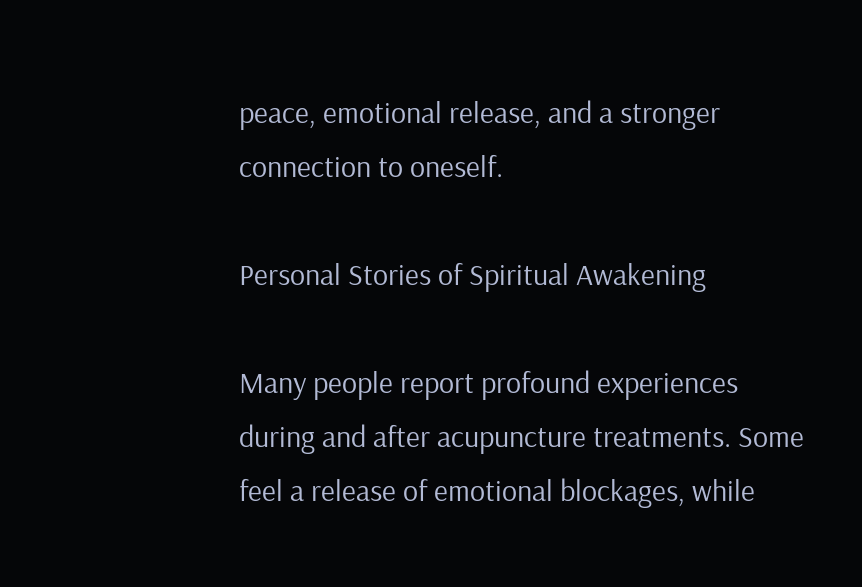peace, emotional release, and a stronger connection to oneself.

Personal Stories of Spiritual Awakening

Many people report profound experiences during and after acupuncture treatments. Some feel a release of emotional blockages, while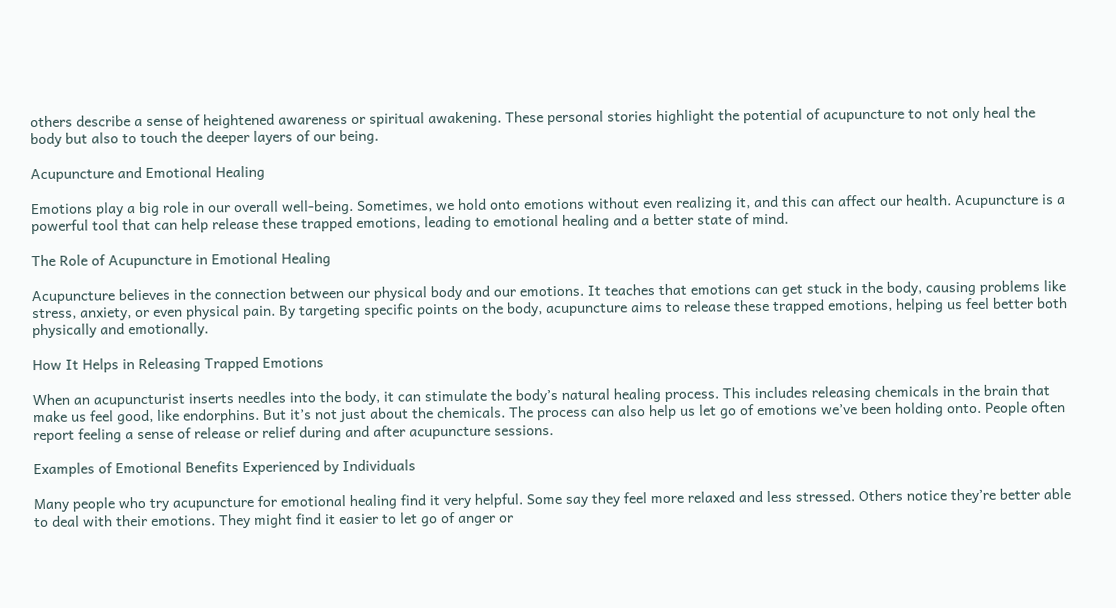others describe a sense of heightened awareness or spiritual awakening. These personal stories highlight the potential of acupuncture to not only heal the body but also to touch the deeper layers of our being.

Acupuncture and Emotional Healing

Emotions play a big role in our overall well-being. Sometimes, we hold onto emotions without even realizing it, and this can affect our health. Acupuncture is a powerful tool that can help release these trapped emotions, leading to emotional healing and a better state of mind.

The Role of Acupuncture in Emotional Healing

Acupuncture believes in the connection between our physical body and our emotions. It teaches that emotions can get stuck in the body, causing problems like stress, anxiety, or even physical pain. By targeting specific points on the body, acupuncture aims to release these trapped emotions, helping us feel better both physically and emotionally.

How It Helps in Releasing Trapped Emotions

When an acupuncturist inserts needles into the body, it can stimulate the body’s natural healing process. This includes releasing chemicals in the brain that make us feel good, like endorphins. But it’s not just about the chemicals. The process can also help us let go of emotions we’ve been holding onto. People often report feeling a sense of release or relief during and after acupuncture sessions.

Examples of Emotional Benefits Experienced by Individuals

Many people who try acupuncture for emotional healing find it very helpful. Some say they feel more relaxed and less stressed. Others notice they’re better able to deal with their emotions. They might find it easier to let go of anger or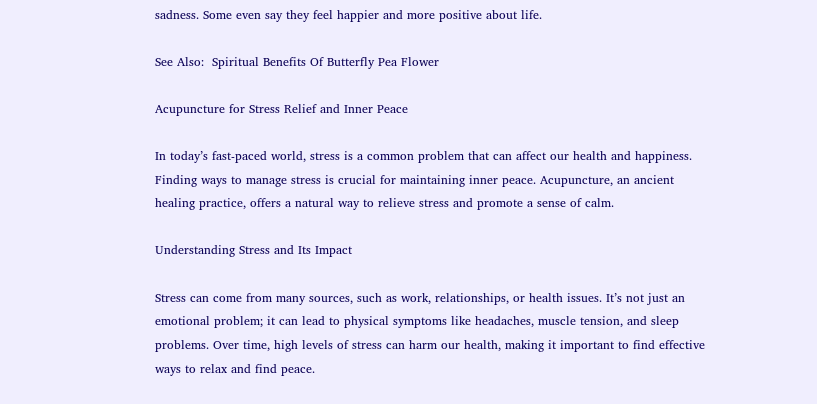sadness. Some even say they feel happier and more positive about life.

See Also:  Spiritual Benefits Of Butterfly Pea Flower

Acupuncture for Stress Relief and Inner Peace

In today’s fast-paced world, stress is a common problem that can affect our health and happiness. Finding ways to manage stress is crucial for maintaining inner peace. Acupuncture, an ancient healing practice, offers a natural way to relieve stress and promote a sense of calm.

Understanding Stress and Its Impact

Stress can come from many sources, such as work, relationships, or health issues. It’s not just an emotional problem; it can lead to physical symptoms like headaches, muscle tension, and sleep problems. Over time, high levels of stress can harm our health, making it important to find effective ways to relax and find peace.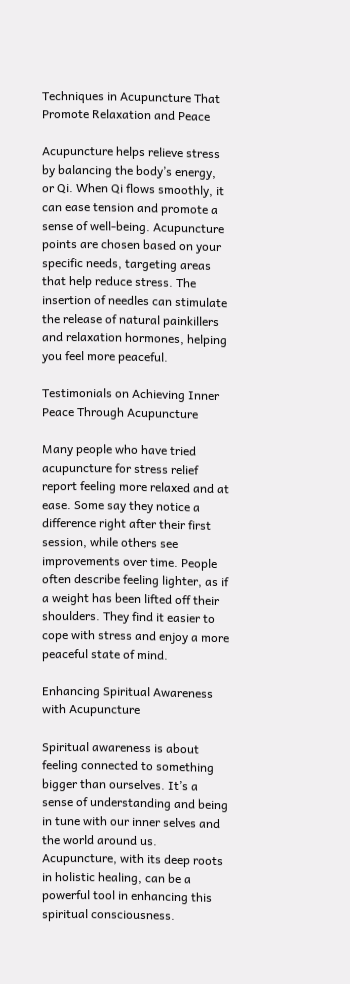Techniques in Acupuncture That Promote Relaxation and Peace

Acupuncture helps relieve stress by balancing the body’s energy, or Qi. When Qi flows smoothly, it can ease tension and promote a sense of well-being. Acupuncture points are chosen based on your specific needs, targeting areas that help reduce stress. The insertion of needles can stimulate the release of natural painkillers and relaxation hormones, helping you feel more peaceful.

Testimonials on Achieving Inner Peace Through Acupuncture

Many people who have tried acupuncture for stress relief report feeling more relaxed and at ease. Some say they notice a difference right after their first session, while others see improvements over time. People often describe feeling lighter, as if a weight has been lifted off their shoulders. They find it easier to cope with stress and enjoy a more peaceful state of mind.

Enhancing Spiritual Awareness with Acupuncture

Spiritual awareness is about feeling connected to something bigger than ourselves. It’s a sense of understanding and being in tune with our inner selves and the world around us. Acupuncture, with its deep roots in holistic healing, can be a powerful tool in enhancing this spiritual consciousness.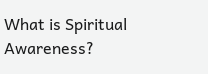What is Spiritual Awareness?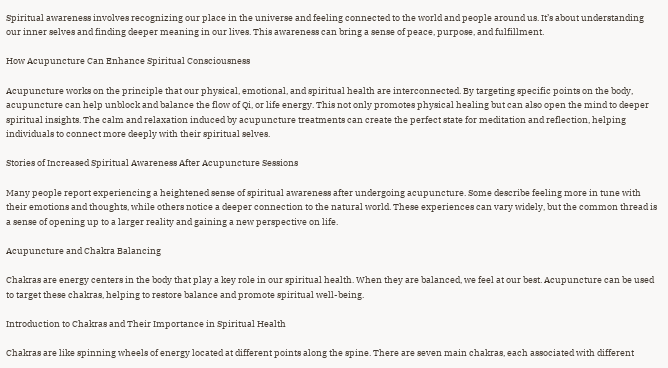Spiritual awareness involves recognizing our place in the universe and feeling connected to the world and people around us. It’s about understanding our inner selves and finding deeper meaning in our lives. This awareness can bring a sense of peace, purpose, and fulfillment.

How Acupuncture Can Enhance Spiritual Consciousness

Acupuncture works on the principle that our physical, emotional, and spiritual health are interconnected. By targeting specific points on the body, acupuncture can help unblock and balance the flow of Qi, or life energy. This not only promotes physical healing but can also open the mind to deeper spiritual insights. The calm and relaxation induced by acupuncture treatments can create the perfect state for meditation and reflection, helping individuals to connect more deeply with their spiritual selves.

Stories of Increased Spiritual Awareness After Acupuncture Sessions

Many people report experiencing a heightened sense of spiritual awareness after undergoing acupuncture. Some describe feeling more in tune with their emotions and thoughts, while others notice a deeper connection to the natural world. These experiences can vary widely, but the common thread is a sense of opening up to a larger reality and gaining a new perspective on life.

Acupuncture and Chakra Balancing

Chakras are energy centers in the body that play a key role in our spiritual health. When they are balanced, we feel at our best. Acupuncture can be used to target these chakras, helping to restore balance and promote spiritual well-being.

Introduction to Chakras and Their Importance in Spiritual Health

Chakras are like spinning wheels of energy located at different points along the spine. There are seven main chakras, each associated with different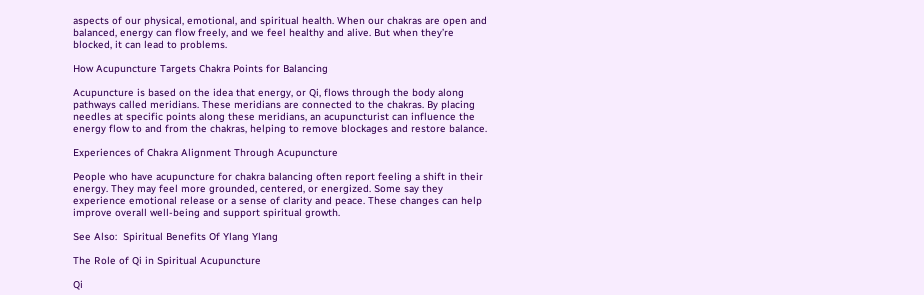aspects of our physical, emotional, and spiritual health. When our chakras are open and balanced, energy can flow freely, and we feel healthy and alive. But when they’re blocked, it can lead to problems.

How Acupuncture Targets Chakra Points for Balancing

Acupuncture is based on the idea that energy, or Qi, flows through the body along pathways called meridians. These meridians are connected to the chakras. By placing needles at specific points along these meridians, an acupuncturist can influence the energy flow to and from the chakras, helping to remove blockages and restore balance.

Experiences of Chakra Alignment Through Acupuncture

People who have acupuncture for chakra balancing often report feeling a shift in their energy. They may feel more grounded, centered, or energized. Some say they experience emotional release or a sense of clarity and peace. These changes can help improve overall well-being and support spiritual growth.

See Also:  Spiritual Benefits Of Ylang Ylang

The Role of Qi in Spiritual Acupuncture

Qi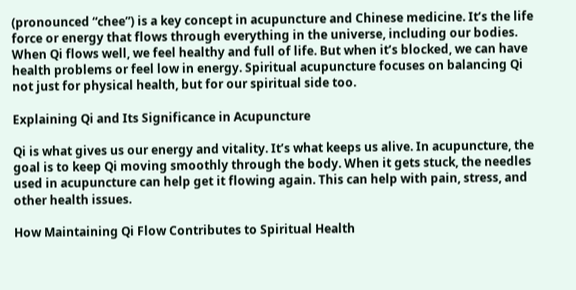(pronounced “chee”) is a key concept in acupuncture and Chinese medicine. It’s the life force or energy that flows through everything in the universe, including our bodies. When Qi flows well, we feel healthy and full of life. But when it’s blocked, we can have health problems or feel low in energy. Spiritual acupuncture focuses on balancing Qi not just for physical health, but for our spiritual side too.

Explaining Qi and Its Significance in Acupuncture

Qi is what gives us our energy and vitality. It’s what keeps us alive. In acupuncture, the goal is to keep Qi moving smoothly through the body. When it gets stuck, the needles used in acupuncture can help get it flowing again. This can help with pain, stress, and other health issues.

How Maintaining Qi Flow Contributes to Spiritual Health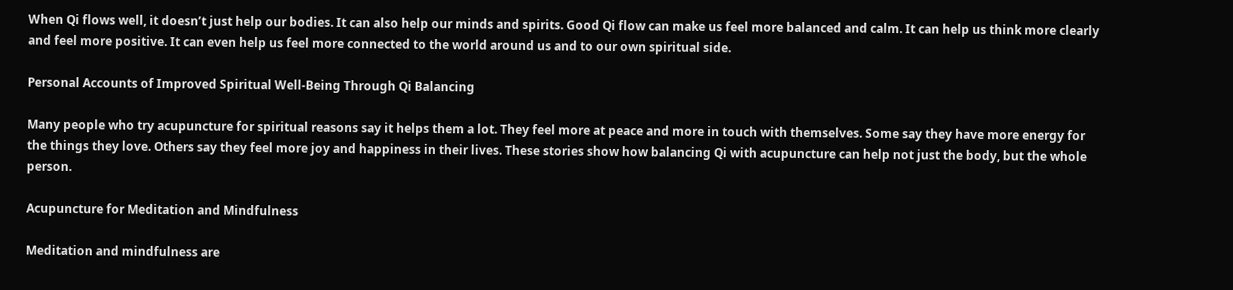When Qi flows well, it doesn’t just help our bodies. It can also help our minds and spirits. Good Qi flow can make us feel more balanced and calm. It can help us think more clearly and feel more positive. It can even help us feel more connected to the world around us and to our own spiritual side.

Personal Accounts of Improved Spiritual Well-Being Through Qi Balancing

Many people who try acupuncture for spiritual reasons say it helps them a lot. They feel more at peace and more in touch with themselves. Some say they have more energy for the things they love. Others say they feel more joy and happiness in their lives. These stories show how balancing Qi with acupuncture can help not just the body, but the whole person.

Acupuncture for Meditation and Mindfulness

Meditation and mindfulness are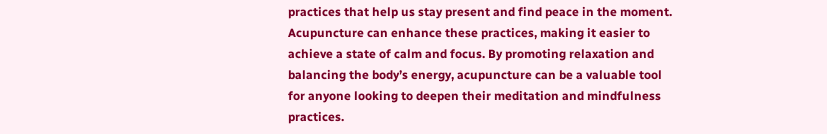practices that help us stay present and find peace in the moment. Acupuncture can enhance these practices, making it easier to achieve a state of calm and focus. By promoting relaxation and balancing the body’s energy, acupuncture can be a valuable tool for anyone looking to deepen their meditation and mindfulness practices.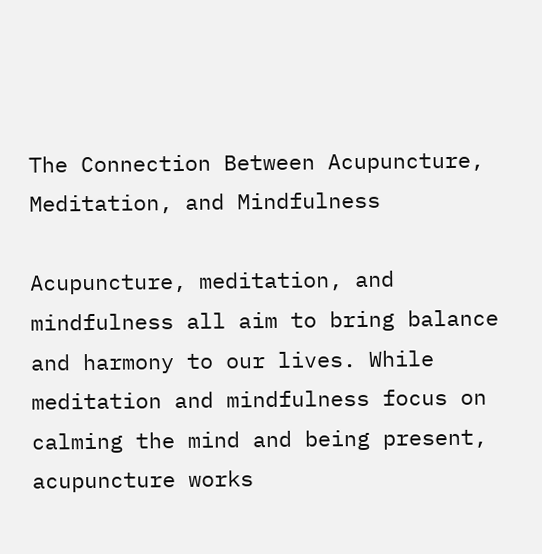The Connection Between Acupuncture, Meditation, and Mindfulness

Acupuncture, meditation, and mindfulness all aim to bring balance and harmony to our lives. While meditation and mindfulness focus on calming the mind and being present, acupuncture works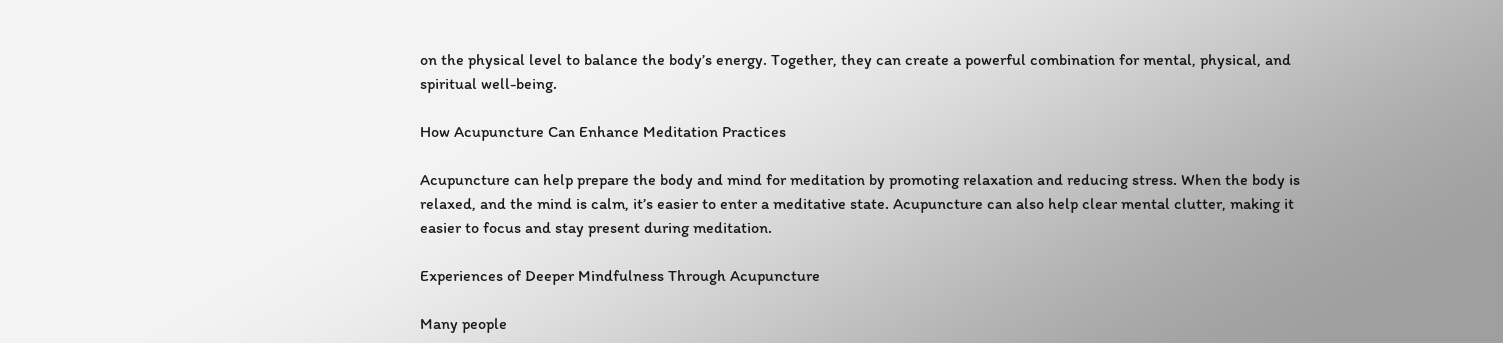on the physical level to balance the body’s energy. Together, they can create a powerful combination for mental, physical, and spiritual well-being.

How Acupuncture Can Enhance Meditation Practices

Acupuncture can help prepare the body and mind for meditation by promoting relaxation and reducing stress. When the body is relaxed, and the mind is calm, it’s easier to enter a meditative state. Acupuncture can also help clear mental clutter, making it easier to focus and stay present during meditation.

Experiences of Deeper Mindfulness Through Acupuncture

Many people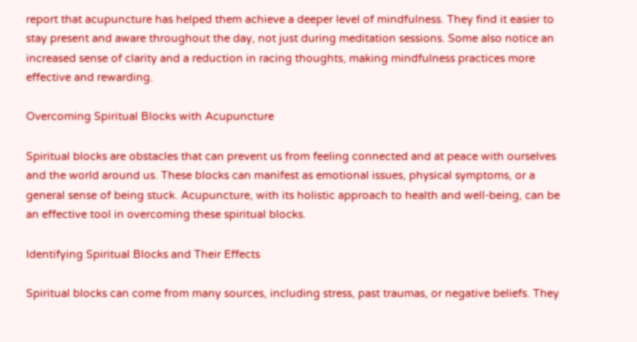report that acupuncture has helped them achieve a deeper level of mindfulness. They find it easier to stay present and aware throughout the day, not just during meditation sessions. Some also notice an increased sense of clarity and a reduction in racing thoughts, making mindfulness practices more effective and rewarding.

Overcoming Spiritual Blocks with Acupuncture

Spiritual blocks are obstacles that can prevent us from feeling connected and at peace with ourselves and the world around us. These blocks can manifest as emotional issues, physical symptoms, or a general sense of being stuck. Acupuncture, with its holistic approach to health and well-being, can be an effective tool in overcoming these spiritual blocks.

Identifying Spiritual Blocks and Their Effects

Spiritual blocks can come from many sources, including stress, past traumas, or negative beliefs. They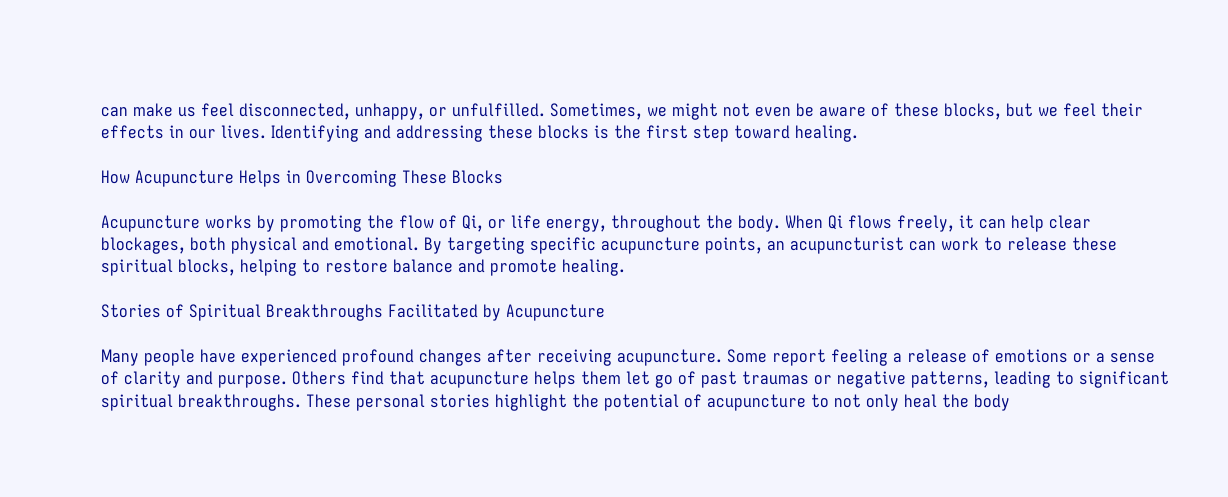can make us feel disconnected, unhappy, or unfulfilled. Sometimes, we might not even be aware of these blocks, but we feel their effects in our lives. Identifying and addressing these blocks is the first step toward healing.

How Acupuncture Helps in Overcoming These Blocks

Acupuncture works by promoting the flow of Qi, or life energy, throughout the body. When Qi flows freely, it can help clear blockages, both physical and emotional. By targeting specific acupuncture points, an acupuncturist can work to release these spiritual blocks, helping to restore balance and promote healing.

Stories of Spiritual Breakthroughs Facilitated by Acupuncture

Many people have experienced profound changes after receiving acupuncture. Some report feeling a release of emotions or a sense of clarity and purpose. Others find that acupuncture helps them let go of past traumas or negative patterns, leading to significant spiritual breakthroughs. These personal stories highlight the potential of acupuncture to not only heal the body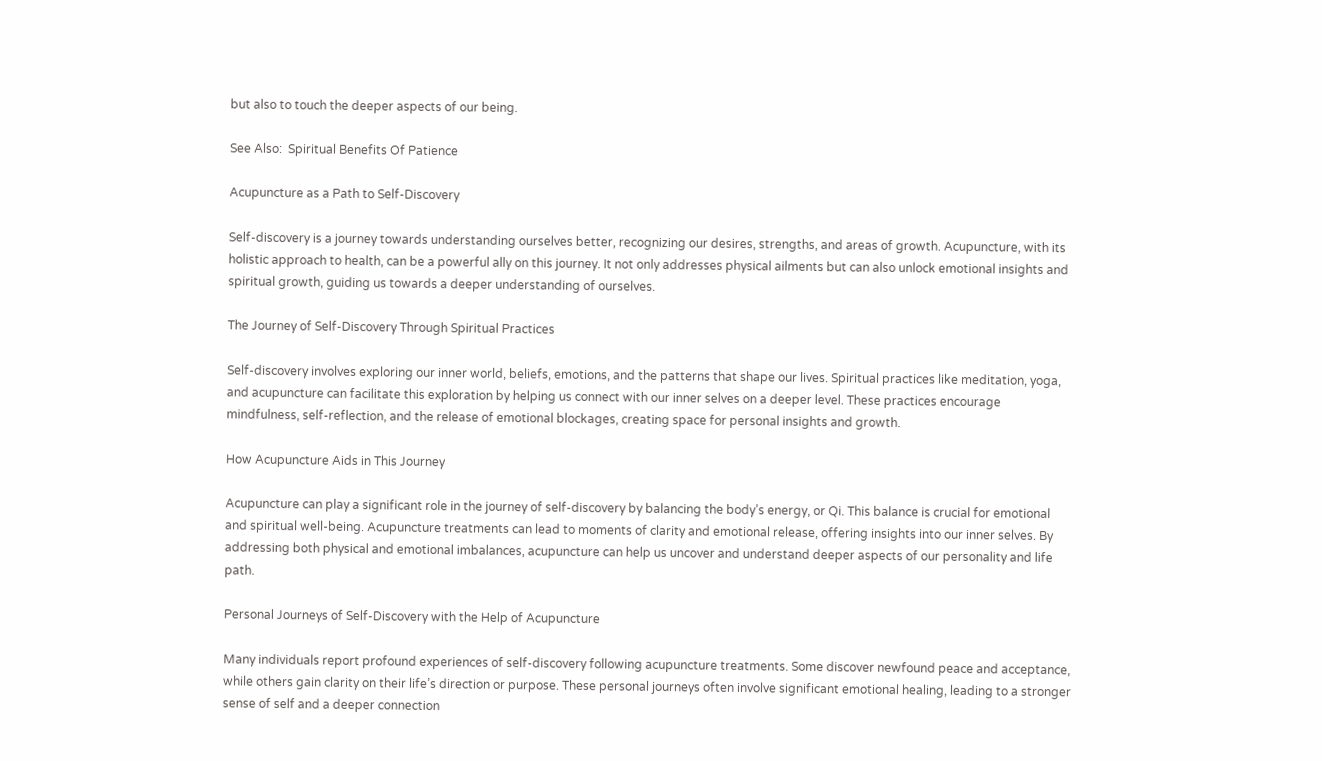but also to touch the deeper aspects of our being.

See Also:  Spiritual Benefits Of Patience

Acupuncture as a Path to Self-Discovery

Self-discovery is a journey towards understanding ourselves better, recognizing our desires, strengths, and areas of growth. Acupuncture, with its holistic approach to health, can be a powerful ally on this journey. It not only addresses physical ailments but can also unlock emotional insights and spiritual growth, guiding us towards a deeper understanding of ourselves.

The Journey of Self-Discovery Through Spiritual Practices

Self-discovery involves exploring our inner world, beliefs, emotions, and the patterns that shape our lives. Spiritual practices like meditation, yoga, and acupuncture can facilitate this exploration by helping us connect with our inner selves on a deeper level. These practices encourage mindfulness, self-reflection, and the release of emotional blockages, creating space for personal insights and growth.

How Acupuncture Aids in This Journey

Acupuncture can play a significant role in the journey of self-discovery by balancing the body’s energy, or Qi. This balance is crucial for emotional and spiritual well-being. Acupuncture treatments can lead to moments of clarity and emotional release, offering insights into our inner selves. By addressing both physical and emotional imbalances, acupuncture can help us uncover and understand deeper aspects of our personality and life path.

Personal Journeys of Self-Discovery with the Help of Acupuncture

Many individuals report profound experiences of self-discovery following acupuncture treatments. Some discover newfound peace and acceptance, while others gain clarity on their life’s direction or purpose. These personal journeys often involve significant emotional healing, leading to a stronger sense of self and a deeper connection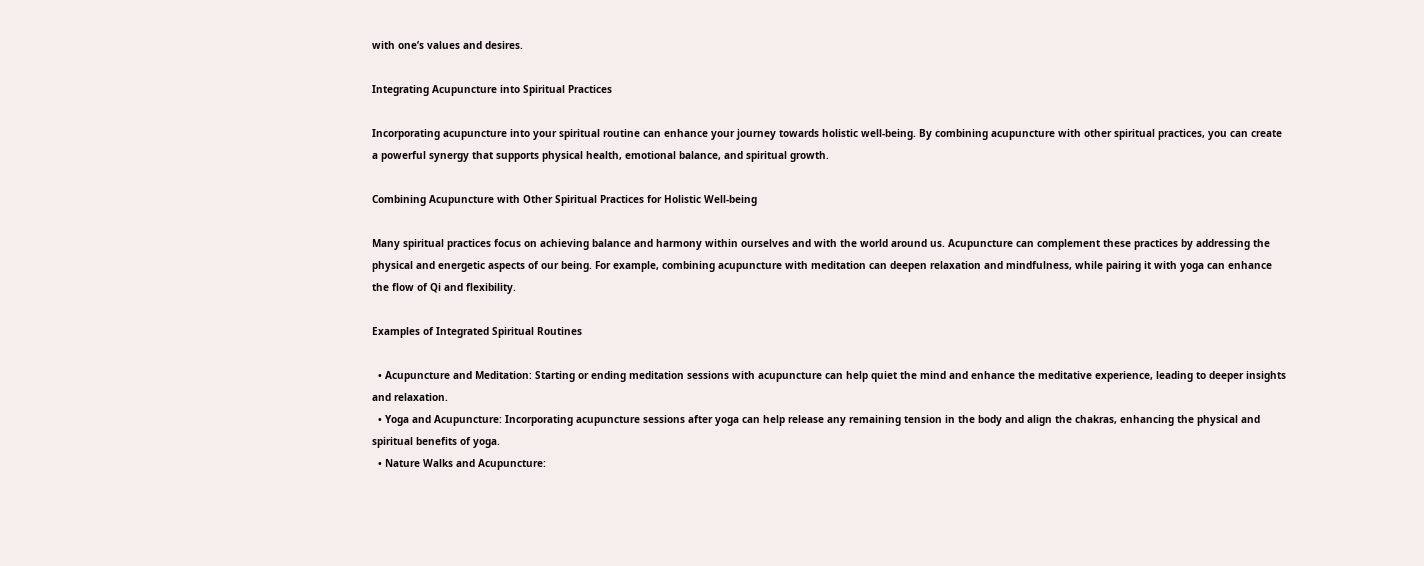with one’s values and desires.

Integrating Acupuncture into Spiritual Practices

Incorporating acupuncture into your spiritual routine can enhance your journey towards holistic well-being. By combining acupuncture with other spiritual practices, you can create a powerful synergy that supports physical health, emotional balance, and spiritual growth.

Combining Acupuncture with Other Spiritual Practices for Holistic Well-being

Many spiritual practices focus on achieving balance and harmony within ourselves and with the world around us. Acupuncture can complement these practices by addressing the physical and energetic aspects of our being. For example, combining acupuncture with meditation can deepen relaxation and mindfulness, while pairing it with yoga can enhance the flow of Qi and flexibility.

Examples of Integrated Spiritual Routines

  • Acupuncture and Meditation: Starting or ending meditation sessions with acupuncture can help quiet the mind and enhance the meditative experience, leading to deeper insights and relaxation.
  • Yoga and Acupuncture: Incorporating acupuncture sessions after yoga can help release any remaining tension in the body and align the chakras, enhancing the physical and spiritual benefits of yoga.
  • Nature Walks and Acupuncture: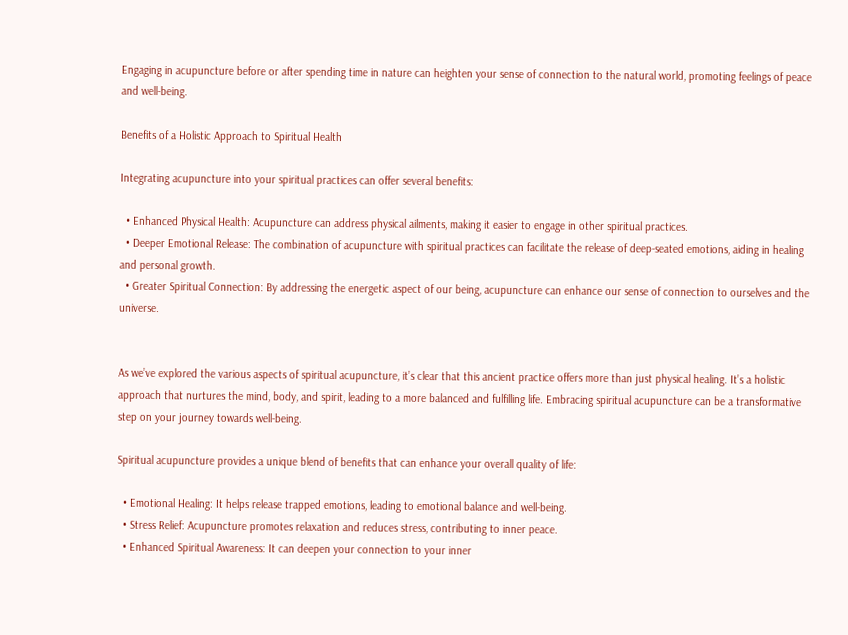Engaging in acupuncture before or after spending time in nature can heighten your sense of connection to the natural world, promoting feelings of peace and well-being.

Benefits of a Holistic Approach to Spiritual Health

Integrating acupuncture into your spiritual practices can offer several benefits:

  • Enhanced Physical Health: Acupuncture can address physical ailments, making it easier to engage in other spiritual practices.
  • Deeper Emotional Release: The combination of acupuncture with spiritual practices can facilitate the release of deep-seated emotions, aiding in healing and personal growth.
  • Greater Spiritual Connection: By addressing the energetic aspect of our being, acupuncture can enhance our sense of connection to ourselves and the universe.


As we’ve explored the various aspects of spiritual acupuncture, it’s clear that this ancient practice offers more than just physical healing. It’s a holistic approach that nurtures the mind, body, and spirit, leading to a more balanced and fulfilling life. Embracing spiritual acupuncture can be a transformative step on your journey towards well-being.

Spiritual acupuncture provides a unique blend of benefits that can enhance your overall quality of life:

  • Emotional Healing: It helps release trapped emotions, leading to emotional balance and well-being.
  • Stress Relief: Acupuncture promotes relaxation and reduces stress, contributing to inner peace.
  • Enhanced Spiritual Awareness: It can deepen your connection to your inner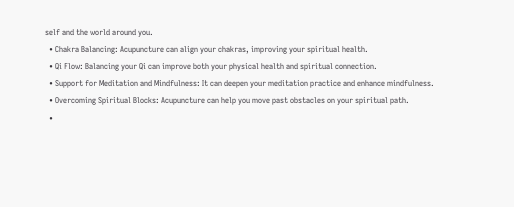self and the world around you.
  • Chakra Balancing: Acupuncture can align your chakras, improving your spiritual health.
  • Qi Flow: Balancing your Qi can improve both your physical health and spiritual connection.
  • Support for Meditation and Mindfulness: It can deepen your meditation practice and enhance mindfulness.
  • Overcoming Spiritual Blocks: Acupuncture can help you move past obstacles on your spiritual path.
  •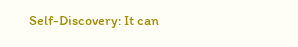Self-Discovery: It can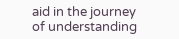aid in the journey of understanding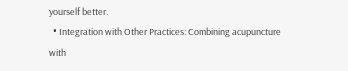yourself better.
  • Integration with Other Practices: Combining acupuncture with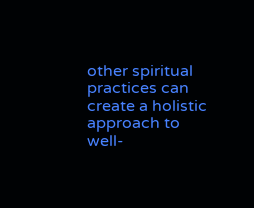other spiritual practices can create a holistic approach to well-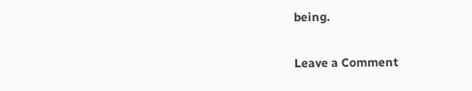being.

Leave a Comment